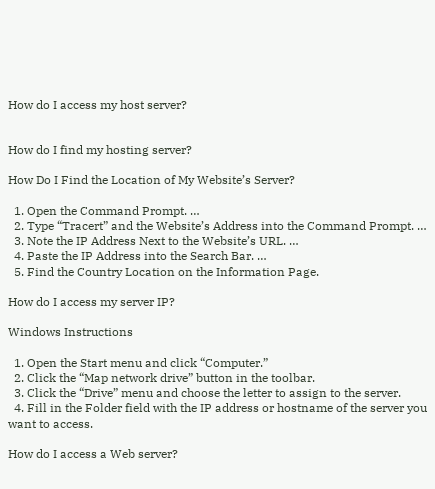How do I access my host server?


How do I find my hosting server?

How Do I Find the Location of My Website’s Server?

  1. Open the Command Prompt. …
  2. Type “Tracert” and the Website’s Address into the Command Prompt. …
  3. Note the IP Address Next to the Website’s URL. …
  4. Paste the IP Address into the Search Bar. …
  5. Find the Country Location on the Information Page.

How do I access my server IP?

Windows Instructions

  1. Open the Start menu and click “Computer.”
  2. Click the “Map network drive” button in the toolbar.
  3. Click the “Drive” menu and choose the letter to assign to the server.
  4. Fill in the Folder field with the IP address or hostname of the server you want to access.

How do I access a Web server?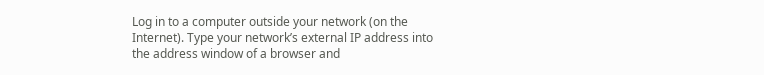Log in to a computer outside your network (on the Internet). Type your network’s external IP address into the address window of a browser and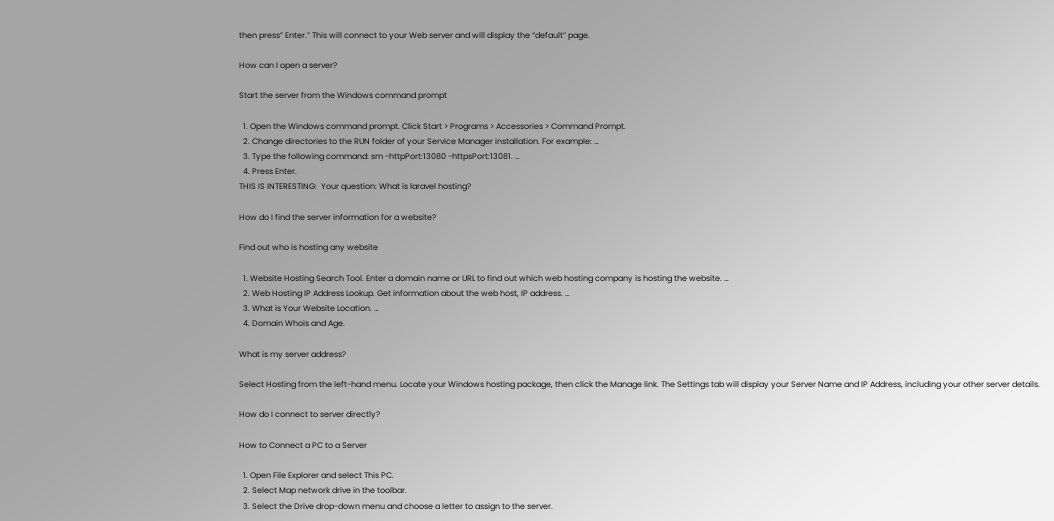then press” Enter.” This will connect to your Web server and will display the “default” page.

How can I open a server?

Start the server from the Windows command prompt

  1. Open the Windows command prompt. Click Start > Programs > Accessories > Command Prompt.
  2. Change directories to the RUN folder of your Service Manager installation. For example: …
  3. Type the following command: sm -httpPort:13080 -httpsPort:13081. …
  4. Press Enter.
THIS IS INTERESTING:  Your question: What is laravel hosting?

How do I find the server information for a website?

Find out who is hosting any website

  1. Website Hosting Search Tool. Enter a domain name or URL to find out which web hosting company is hosting the website. …
  2. Web Hosting IP Address Lookup. Get information about the web host, IP address. …
  3. What is Your Website Location. …
  4. Domain Whois and Age.

What is my server address?

Select Hosting from the left-hand menu. Locate your Windows hosting package, then click the Manage link. The Settings tab will display your Server Name and IP Address, including your other server details.

How do I connect to server directly?

How to Connect a PC to a Server

  1. Open File Explorer and select This PC.
  2. Select Map network drive in the toolbar.
  3. Select the Drive drop-down menu and choose a letter to assign to the server.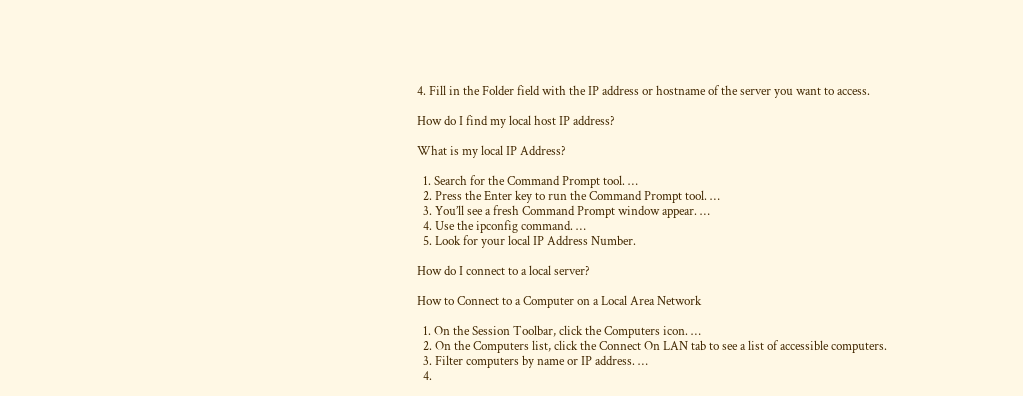4. Fill in the Folder field with the IP address or hostname of the server you want to access.

How do I find my local host IP address?

What is my local IP Address?

  1. Search for the Command Prompt tool. …
  2. Press the Enter key to run the Command Prompt tool. …
  3. You’ll see a fresh Command Prompt window appear. …
  4. Use the ipconfig command. …
  5. Look for your local IP Address Number.

How do I connect to a local server?

How to Connect to a Computer on a Local Area Network

  1. On the Session Toolbar, click the Computers icon. …
  2. On the Computers list, click the Connect On LAN tab to see a list of accessible computers.
  3. Filter computers by name or IP address. …
  4.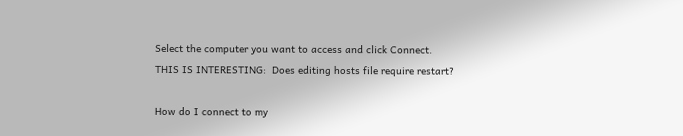Select the computer you want to access and click Connect.
THIS IS INTERESTING:  Does editing hosts file require restart?

How do I connect to my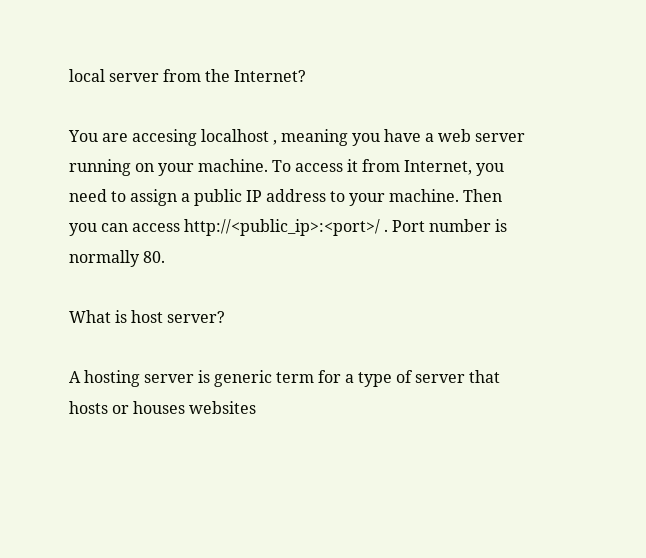local server from the Internet?

You are accesing localhost , meaning you have a web server running on your machine. To access it from Internet, you need to assign a public IP address to your machine. Then you can access http://<public_ip>:<port>/ . Port number is normally 80.

What is host server?

A hosting server is generic term for a type of server that hosts or houses websites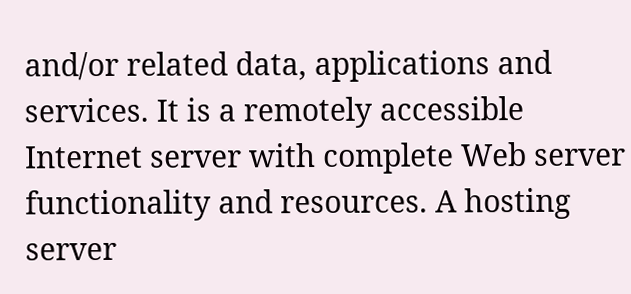and/or related data, applications and services. It is a remotely accessible Internet server with complete Web server functionality and resources. A hosting server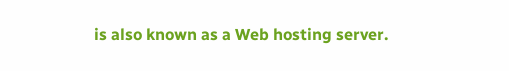is also known as a Web hosting server.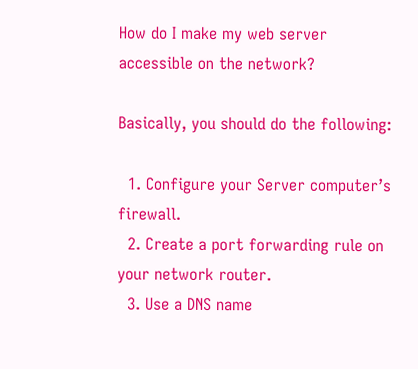How do I make my web server accessible on the network?

Basically, you should do the following:

  1. Configure your Server computer’s firewall.
  2. Create a port forwarding rule on your network router.
  3. Use a DNS name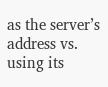as the server’s address vs. using its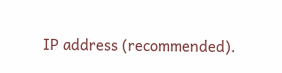IP address (recommended).